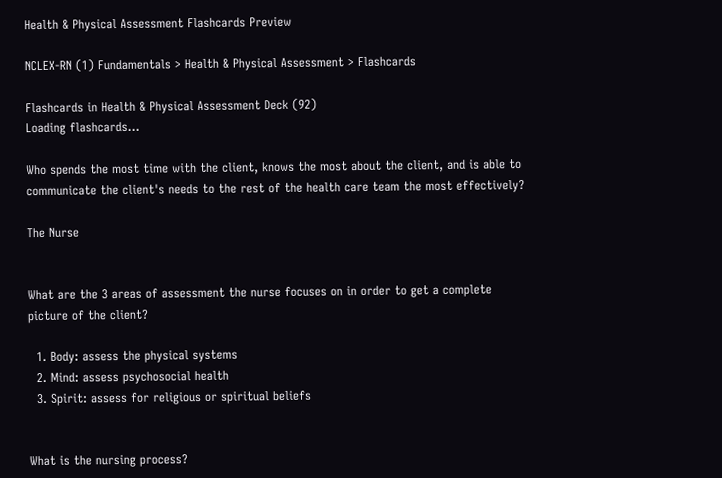Health & Physical Assessment Flashcards Preview

NCLEX-RN (1) Fundamentals > Health & Physical Assessment > Flashcards

Flashcards in Health & Physical Assessment Deck (92)
Loading flashcards...

Who spends the most time with the client, knows the most about the client, and is able to communicate the client's needs to the rest of the health care team the most effectively?

The Nurse


What are the 3 areas of assessment the nurse focuses on in order to get a complete picture of the client?

  1. Body: assess the physical systems
  2. Mind: assess psychosocial health
  3. Spirit: assess for religious or spiritual beliefs


What is the nursing process?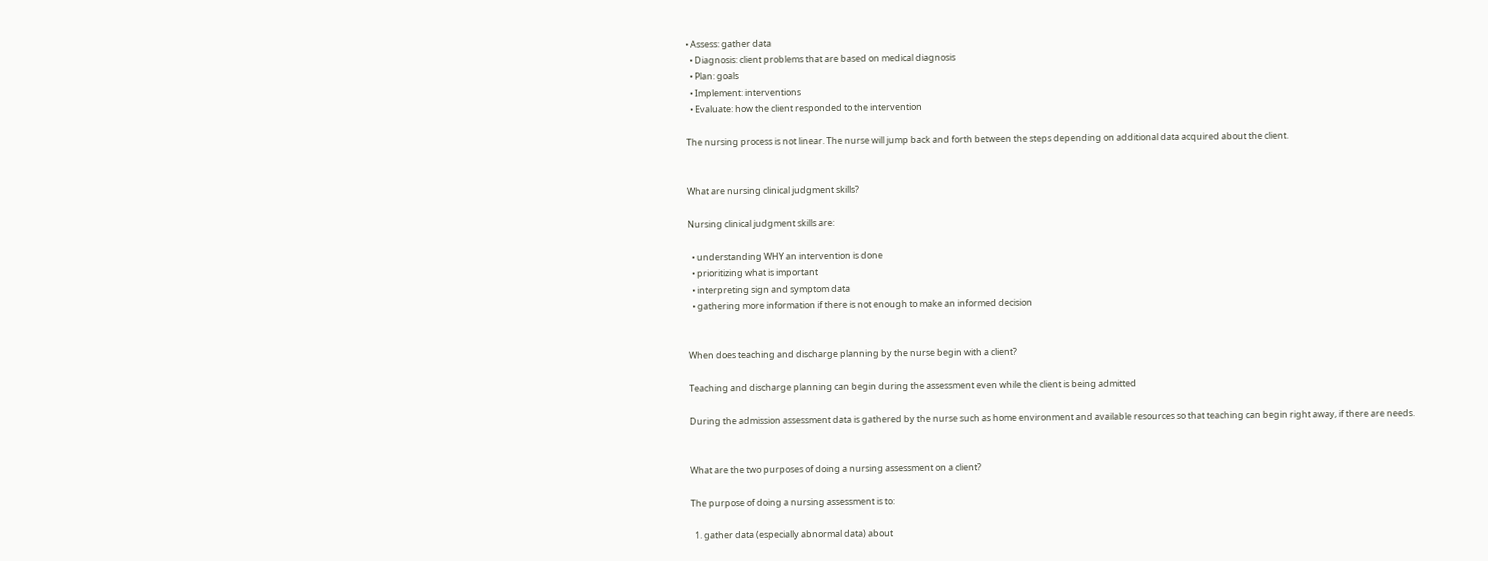• Assess: gather data
  • Diagnosis: client problems that are based on medical diagnosis
  • Plan: goals
  • Implement: interventions
  • Evaluate: how the client responded to the intervention

The nursing process is not linear. The nurse will jump back and forth between the steps depending on additional data acquired about the client.


What are nursing clinical judgment skills?

Nursing clinical judgment skills are:

  • understanding WHY an intervention is done
  • prioritizing what is important
  • interpreting sign and symptom data
  • gathering more information if there is not enough to make an informed decision


When does teaching and discharge planning by the nurse begin with a client?

Teaching and discharge planning can begin during the assessment even while the client is being admitted

During the admission assessment data is gathered by the nurse such as home environment and available resources so that teaching can begin right away, if there are needs.


What are the two purposes of doing a nursing assessment on a client?

The purpose of doing a nursing assessment is to:

  1. gather data (especially abnormal data) about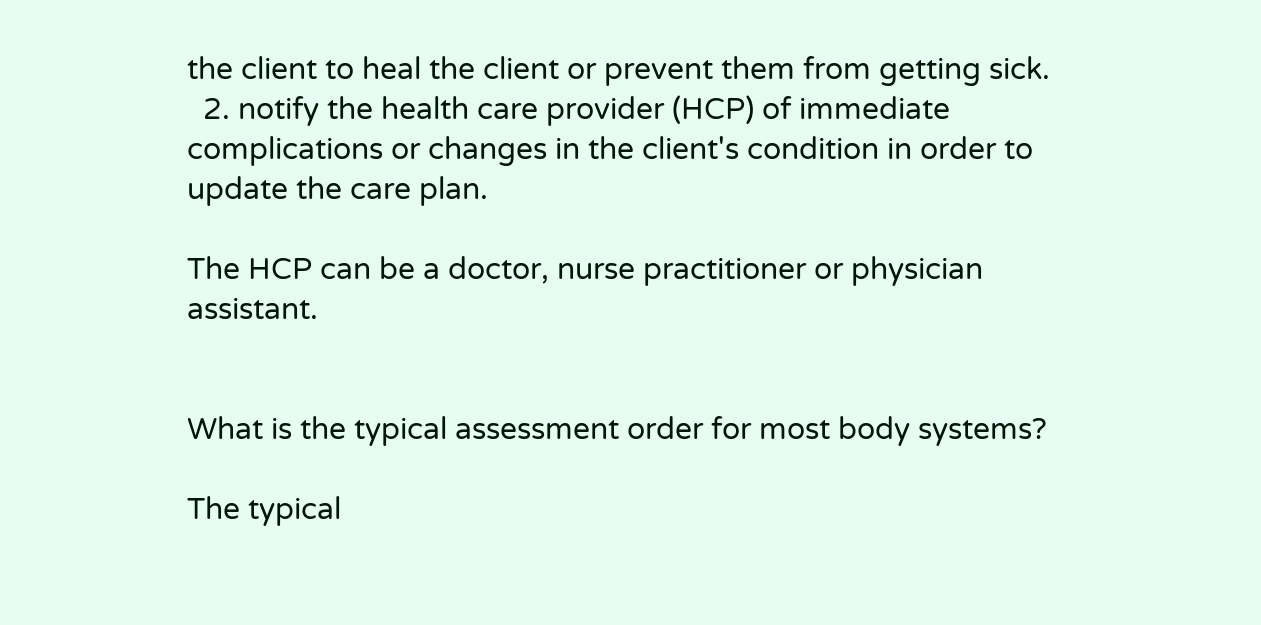the client to heal the client or prevent them from getting sick.
  2. notify the health care provider (HCP) of immediate complications or changes in the client's condition in order to update the care plan.

The HCP can be a doctor, nurse practitioner or physician assistant.


What is the typical assessment order for most body systems?

The typical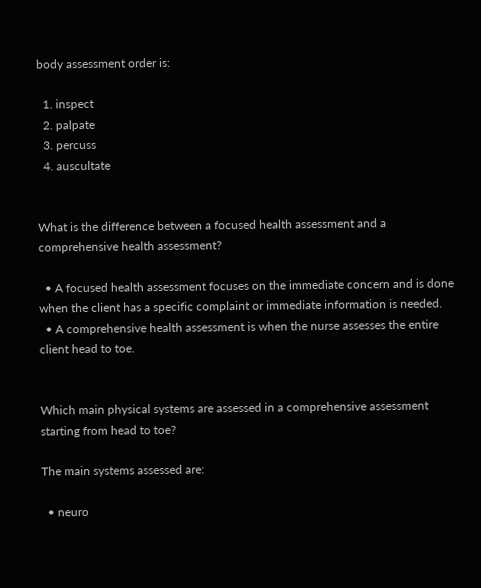body assessment order is:

  1. inspect
  2. palpate
  3. percuss
  4. auscultate


What is the difference between a focused health assessment and a comprehensive health assessment?

  • A focused health assessment focuses on the immediate concern and is done when the client has a specific complaint or immediate information is needed.
  • A comprehensive health assessment is when the nurse assesses the entire client head to toe.


Which main physical systems are assessed in a comprehensive assessment starting from head to toe?

The main systems assessed are:

  • neuro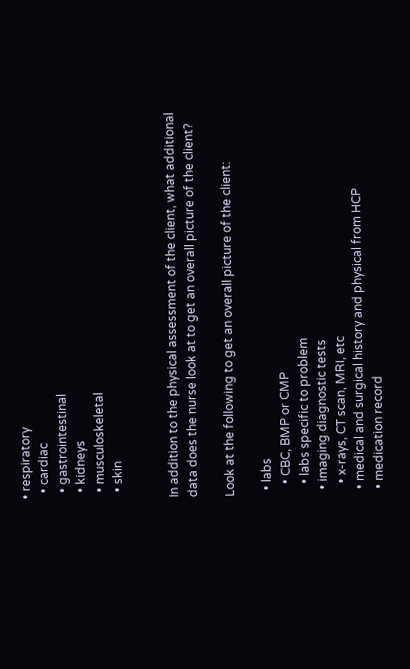• respiratory
  • cardiac
  • gastrointestinal
  • kidneys
  • musculoskeletal
  • skin


In addition to the physical assessment of the client, what additional data does the nurse look at to get an overall picture of the client?

Look at the following to get an overall picture of the client:

  • labs
    • CBC, BMP or CMP
    • labs specific to problem
  • imaging diagnostic tests
    • x-rays, CT scan, MRI, etc
  • medical and surgical history and physical from HCP
  • medication record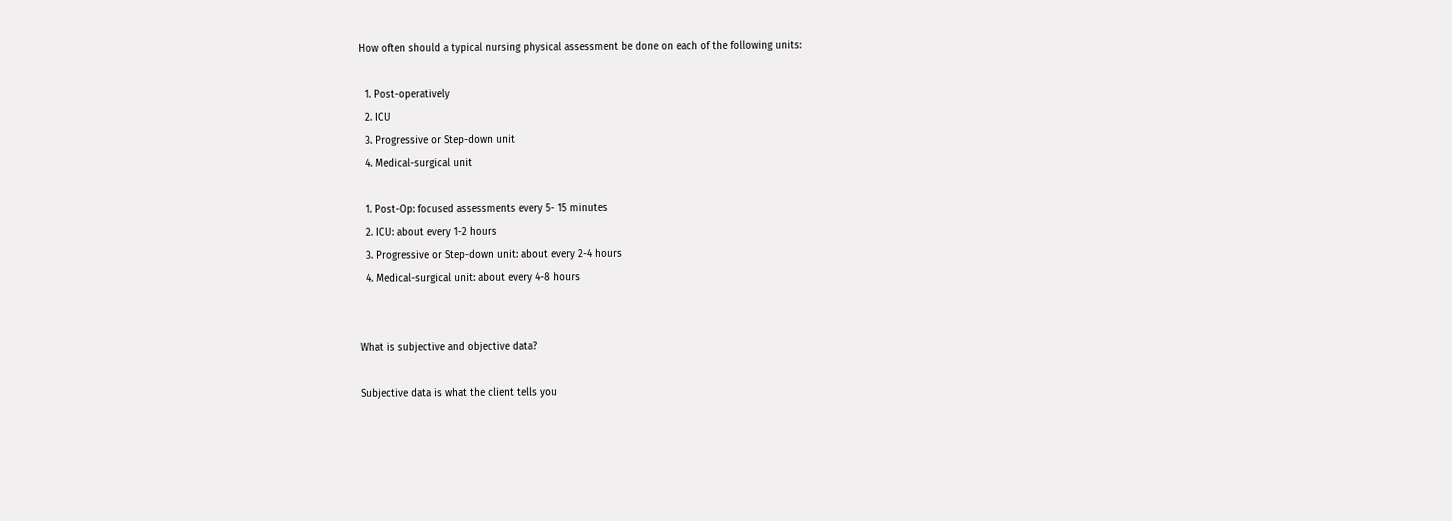How often should a typical nursing physical assessment be done on each of the following units:

  1. Post-operatively
  2. ICU
  3. Progressive or Step-down unit
  4. Medical-surgical unit

  1. Post-Op: focused assessments every 5- 15 minutes
  2. ICU: about every 1-2 hours
  3. Progressive or Step-down unit: about every 2-4 hours
  4. Medical-surgical unit: about every 4-8 hours


What is subjective and objective data?

Subjective data is what the client tells you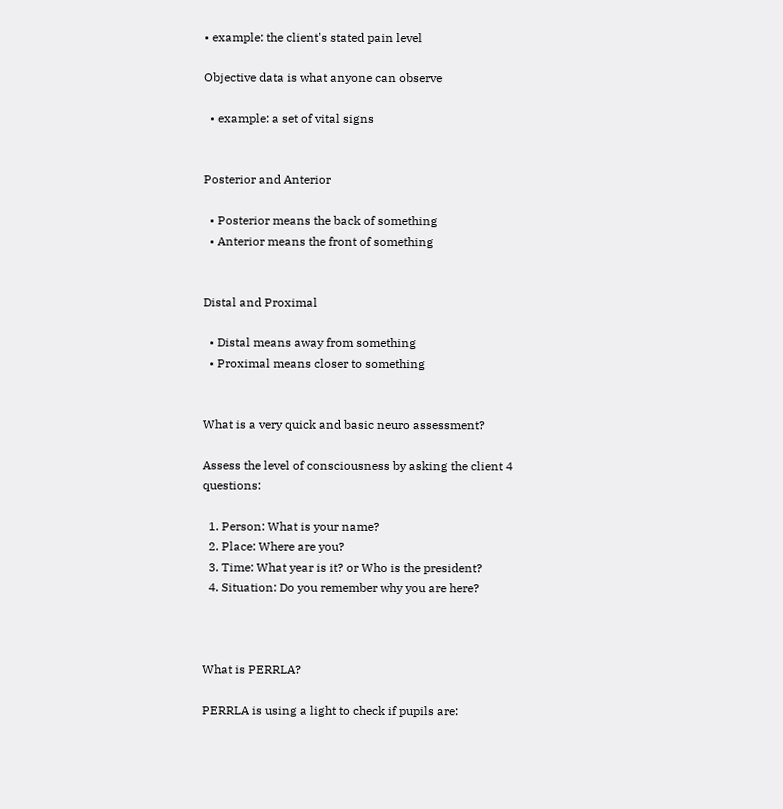• example: the client's stated pain level

Objective data is what anyone can observe

  • example: a set of vital signs


Posterior and Anterior

  • Posterior means the back of something
  • Anterior means the front of something


Distal and Proximal

  • Distal means away from something
  • Proximal means closer to something


What is a very quick and basic neuro assessment?

Assess the level of consciousness by asking the client 4 questions:

  1. Person: What is your name?
  2. Place: Where are you?
  3. Time: What year is it? or Who is the president?
  4. Situation: Do you remember why you are here?



What is PERRLA?

PERRLA is using a light to check if pupils are: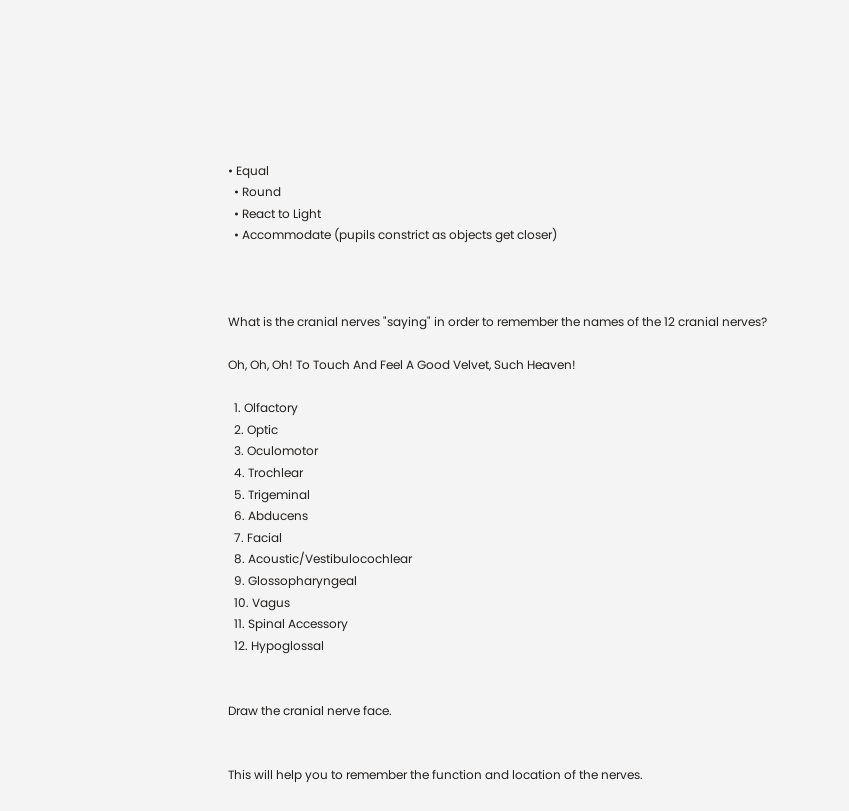• Equal
  • Round
  • React to Light
  • Accommodate (pupils constrict as objects get closer)



What is the cranial nerves "saying" in order to remember the names of the 12 cranial nerves?

Oh, Oh, Oh! To Touch And Feel A Good Velvet, Such Heaven!

  1. Olfactory
  2. Optic
  3. Oculomotor
  4. Trochlear
  5. Trigeminal
  6. Abducens
  7. Facial
  8. Acoustic/Vestibulocochlear
  9. Glossopharyngeal
  10. Vagus
  11. Spinal Accessory
  12. Hypoglossal


Draw the cranial nerve face.


This will help you to remember the function and location of the nerves.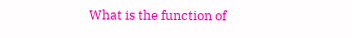What is the function of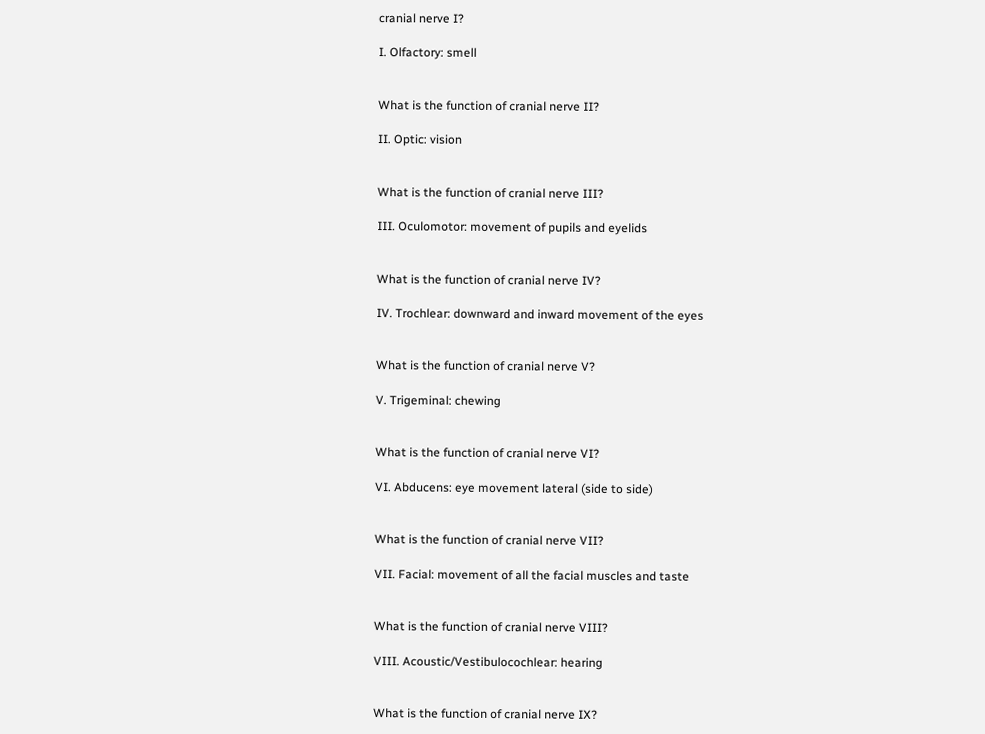cranial nerve I?

I. Olfactory: smell


What is the function of cranial nerve II?

II. Optic: vision


What is the function of cranial nerve III?

III. Oculomotor: movement of pupils and eyelids


What is the function of cranial nerve IV?

IV. Trochlear: downward and inward movement of the eyes


What is the function of cranial nerve V?

V. Trigeminal: chewing


What is the function of cranial nerve VI?

VI. Abducens: eye movement lateral (side to side)


What is the function of cranial nerve VII?

VII. Facial: movement of all the facial muscles and taste


What is the function of cranial nerve VIII?

VIII. Acoustic/Vestibulocochlear: hearing


What is the function of cranial nerve IX?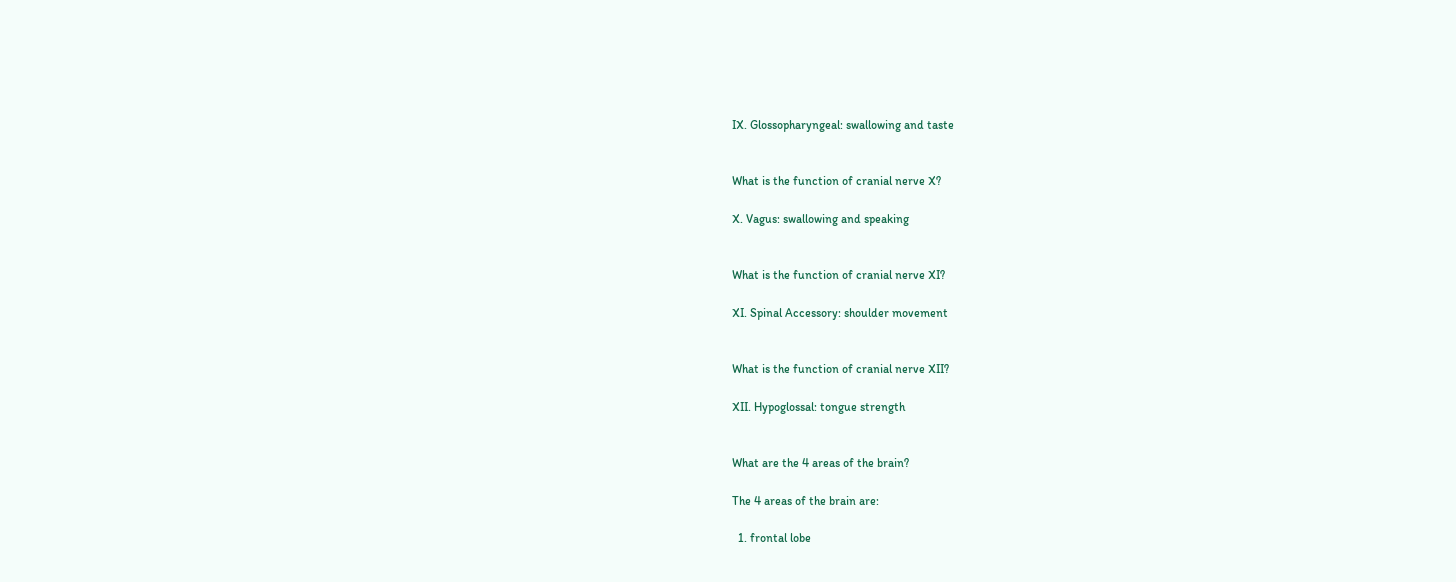IX. Glossopharyngeal: swallowing and taste


What is the function of cranial nerve X?

X. Vagus: swallowing and speaking


What is the function of cranial nerve XI?

XI. Spinal Accessory: shoulder movement


What is the function of cranial nerve XII?

XII. Hypoglossal: tongue strength


What are the 4 areas of the brain?

The 4 areas of the brain are:

  1. frontal lobe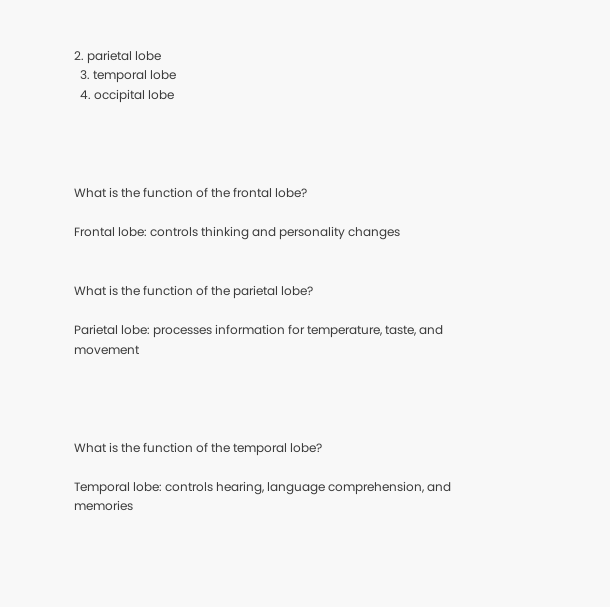2. parietal lobe
  3. temporal lobe
  4. occipital lobe




What is the function of the frontal lobe?

Frontal lobe: controls thinking and personality changes


What is the function of the parietal lobe?

Parietal lobe: processes information for temperature, taste, and movement




What is the function of the temporal lobe?

Temporal lobe: controls hearing, language comprehension, and memories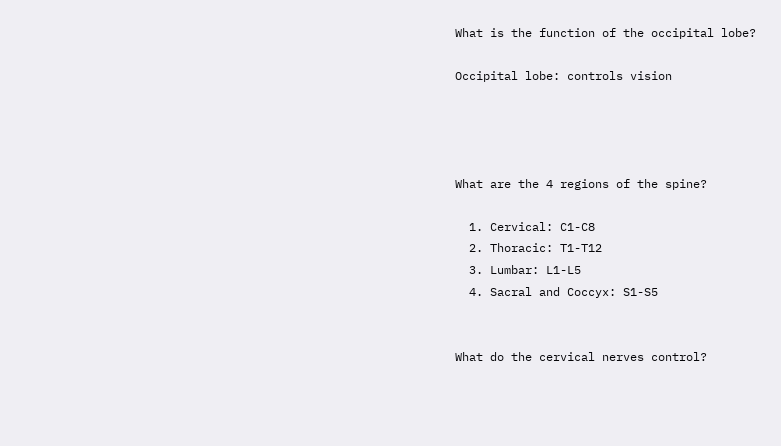What is the function of the occipital lobe?

Occipital lobe: controls vision




What are the 4 regions of the spine?

  1. Cervical: C1-C8
  2. Thoracic: T1-T12
  3. Lumbar: L1-L5
  4. Sacral and Coccyx: S1-S5


What do the cervical nerves control?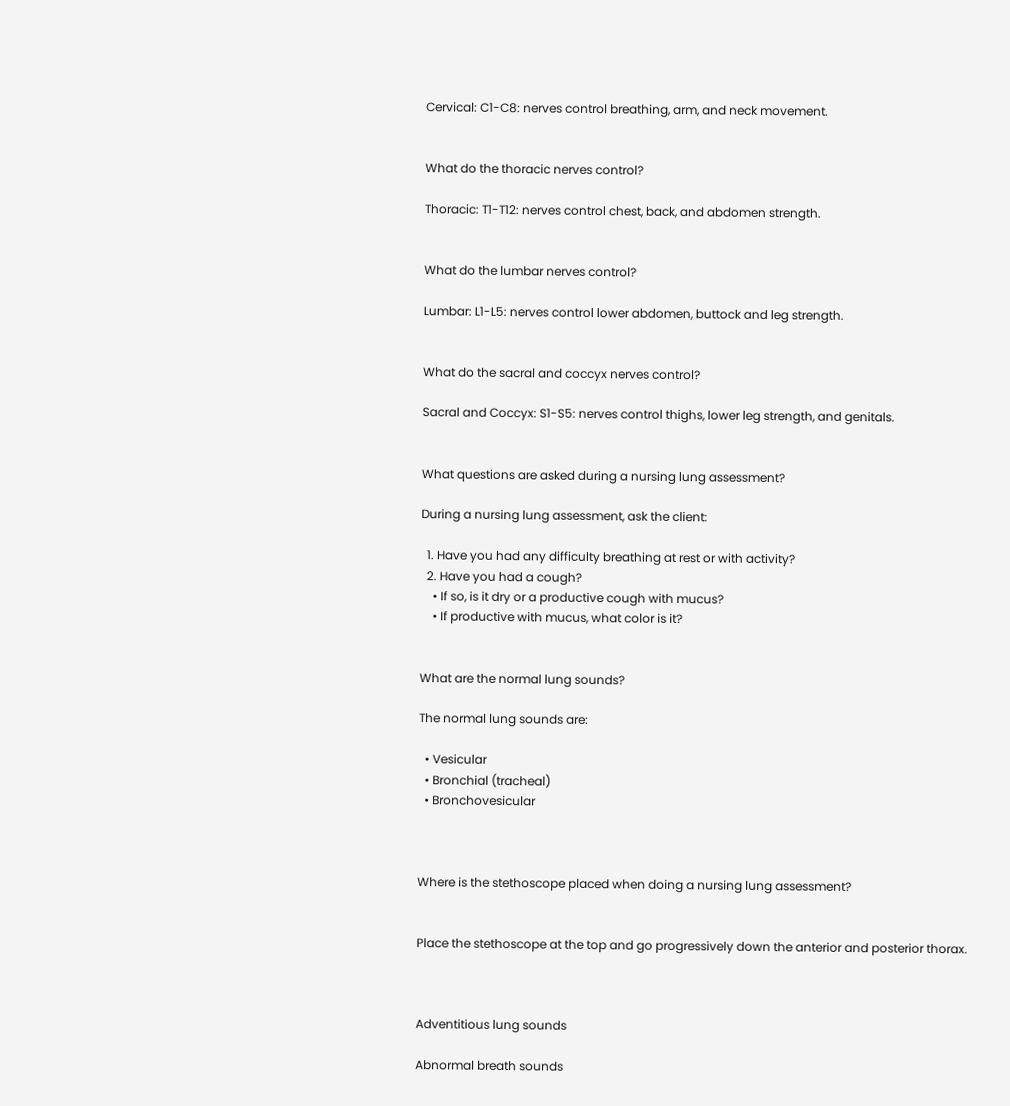Cervical: C1-C8: nerves control breathing, arm, and neck movement.


What do the thoracic nerves control?

Thoracic: T1-T12: nerves control chest, back, and abdomen strength.


What do the lumbar nerves control?

Lumbar: L1-L5: nerves control lower abdomen, buttock and leg strength.


What do the sacral and coccyx nerves control?

Sacral and Coccyx: S1-S5: nerves control thighs, lower leg strength, and genitals.


What questions are asked during a nursing lung assessment?

During a nursing lung assessment, ask the client:

  1. Have you had any difficulty breathing at rest or with activity?
  2. Have you had a cough?
    • If so, is it dry or a productive cough with mucus?
    • If productive with mucus, what color is it?


What are the normal lung sounds?

The normal lung sounds are:

  • Vesicular
  • Bronchial (tracheal)
  • Bronchovesicular



Where is the stethoscope placed when doing a nursing lung assessment?


Place the stethoscope at the top and go progressively down the anterior and posterior thorax.



Adventitious lung sounds

Abnormal breath sounds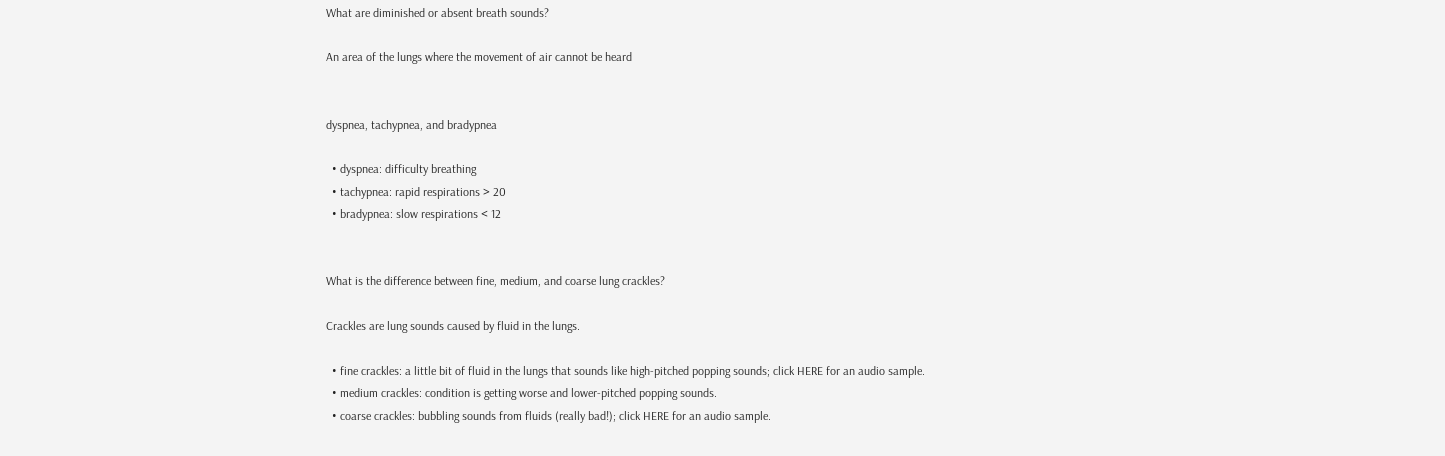What are diminished or absent breath sounds?

An area of the lungs where the movement of air cannot be heard


dyspnea, tachypnea, and bradypnea

  • dyspnea: difficulty breathing
  • tachypnea: rapid respirations > 20
  • bradypnea: slow respirations < 12


What is the difference between fine, medium, and coarse lung crackles?

Crackles are lung sounds caused by fluid in the lungs.

  • fine crackles: a little bit of fluid in the lungs that sounds like high-pitched popping sounds; click HERE for an audio sample.
  • medium crackles: condition is getting worse and lower-pitched popping sounds.
  • coarse crackles: bubbling sounds from fluids (really bad!); click HERE for an audio sample.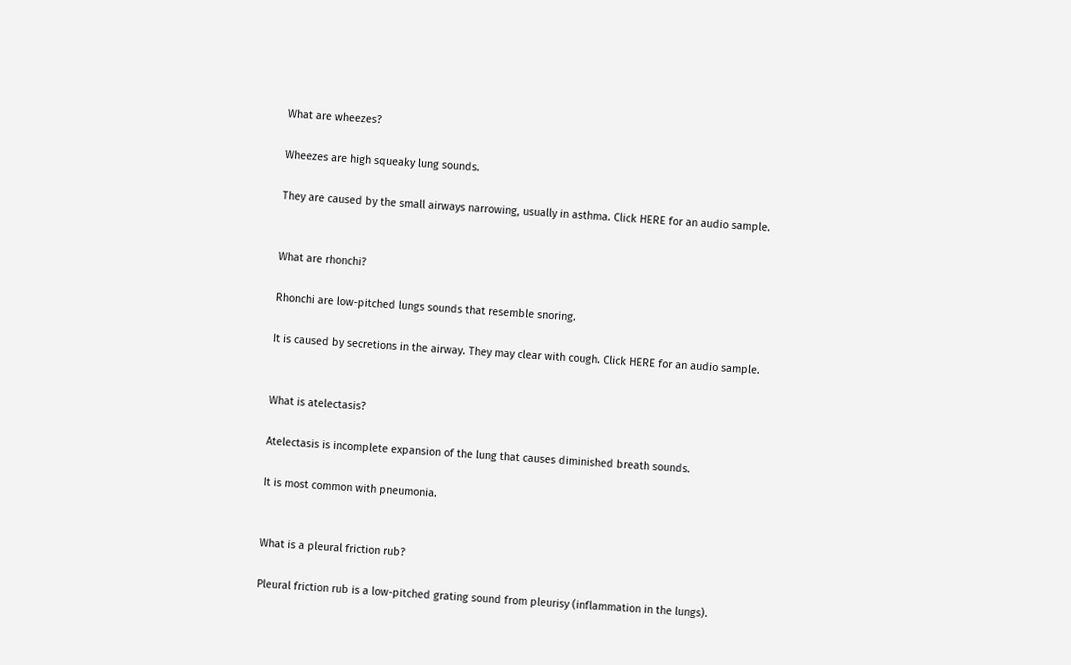What are wheezes?

Wheezes are high squeaky lung sounds.

They are caused by the small airways narrowing, usually in asthma. Click HERE for an audio sample.


What are rhonchi?

Rhonchi are low-pitched lungs sounds that resemble snoring.

It is caused by secretions in the airway. They may clear with cough. Click HERE for an audio sample.


What is atelectasis?

Atelectasis is incomplete expansion of the lung that causes diminished breath sounds.

It is most common with pneumonia.


What is a pleural friction rub?

Pleural friction rub is a low-pitched grating sound from pleurisy (inflammation in the lungs).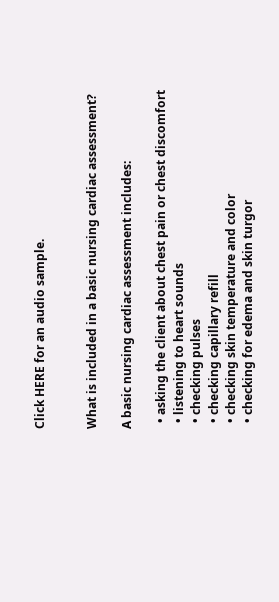Click HERE for an audio sample.


What is included in a basic nursing cardiac assessment?

A basic nursing cardiac assessment includes:

  • asking the client about chest pain or chest discomfort
  • listening to heart sounds
  • checking pulses
  • checking capillary refill
  • checking skin temperature and color
  • checking for edema and skin turgor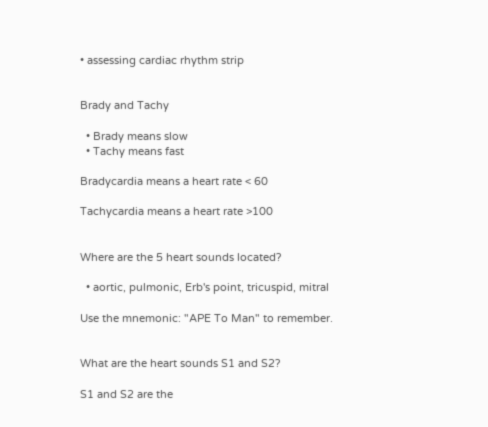• assessing cardiac rhythm strip


Brady and Tachy

  • Brady means slow
  • Tachy means fast

Bradycardia means a heart rate < 60

Tachycardia means a heart rate >100


Where are the 5 heart sounds located?

  • aortic, pulmonic, Erb's point, tricuspid, mitral

Use the mnemonic: "APE To Man" to remember.


What are the heart sounds S1 and S2?

S1 and S2 are the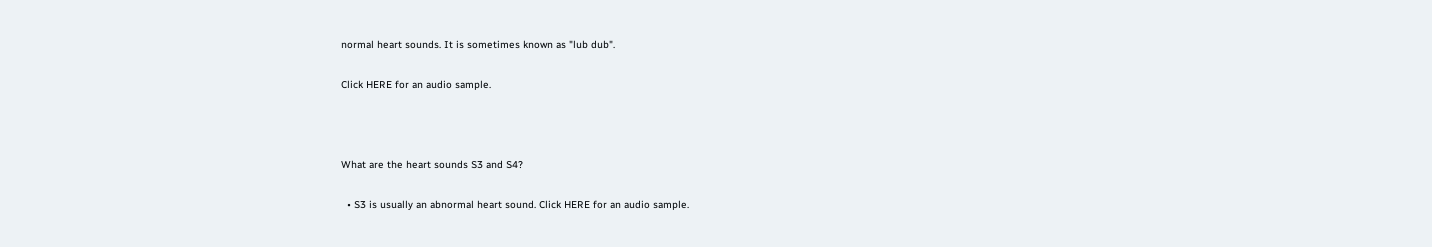normal heart sounds. It is sometimes known as "lub dub".

Click HERE for an audio sample.



What are the heart sounds S3 and S4?

  • S3 is usually an abnormal heart sound. Click HERE for an audio sample.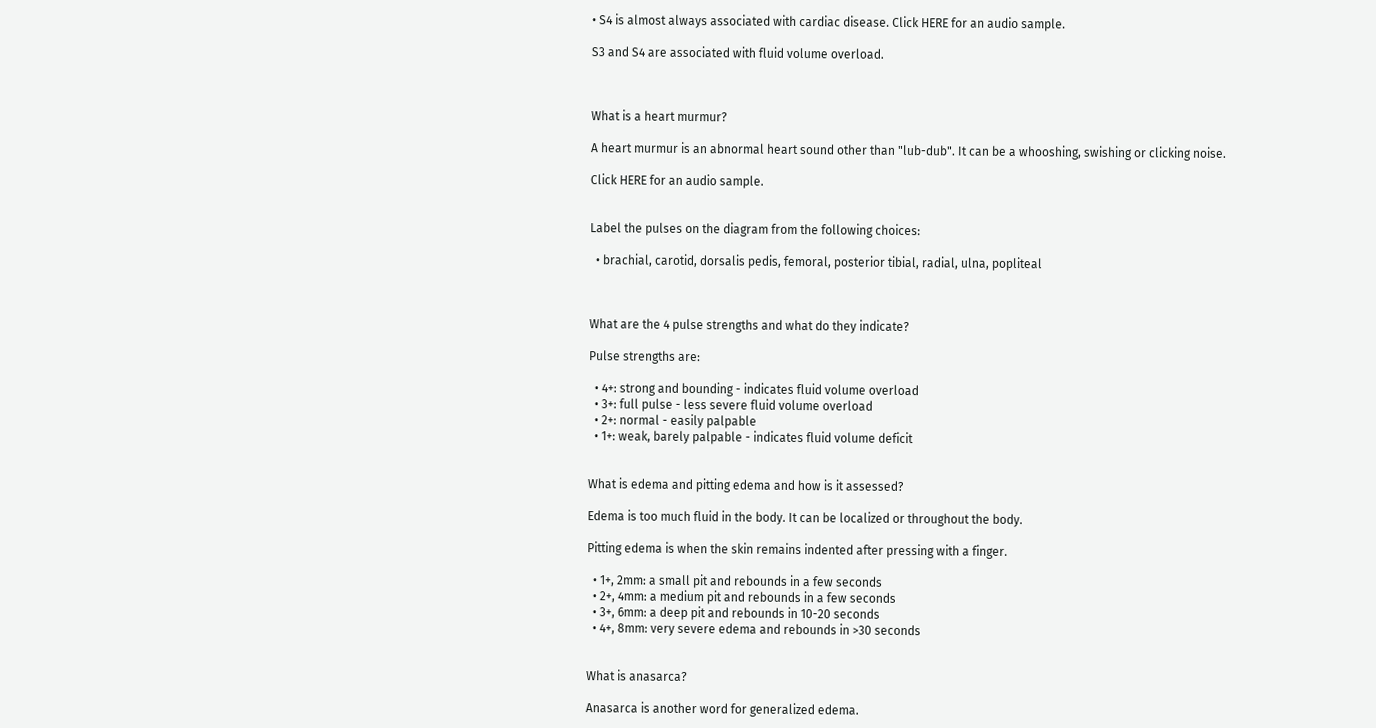• S4 is almost always associated with cardiac disease. Click HERE for an audio sample.

S3 and S4 are associated with fluid volume overload.



What is a heart murmur?

A heart murmur is an abnormal heart sound other than "lub-dub". It can be a whooshing, swishing or clicking noise.

Click HERE for an audio sample.


Label the pulses on the diagram from the following choices:

  • brachial, carotid, dorsalis pedis, femoral, posterior tibial, radial, ulna, popliteal



What are the 4 pulse strengths and what do they indicate?

Pulse strengths are:

  • 4+: strong and bounding - indicates fluid volume overload
  • 3+: full pulse - less severe fluid volume overload
  • 2+: normal - easily palpable
  • 1+: weak, barely palpable - indicates fluid volume deficit


What is edema and pitting edema and how is it assessed?

Edema is too much fluid in the body. It can be localized or throughout the body.

Pitting edema is when the skin remains indented after pressing with a finger.

  • 1+, 2mm: a small pit and rebounds in a few seconds
  • 2+, 4mm: a medium pit and rebounds in a few seconds
  • 3+, 6mm: a deep pit and rebounds in 10-20 seconds
  • 4+, 8mm: very severe edema and rebounds in >30 seconds


What is anasarca?

Anasarca is another word for generalized edema.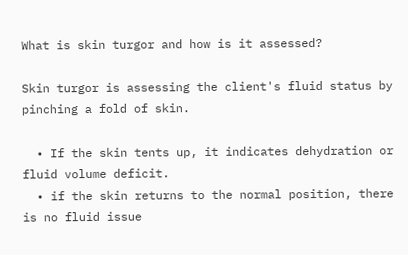What is skin turgor and how is it assessed?

Skin turgor is assessing the client's fluid status by pinching a fold of skin.

  • If the skin tents up, it indicates dehydration or fluid volume deficit.
  • if the skin returns to the normal position, there is no fluid issue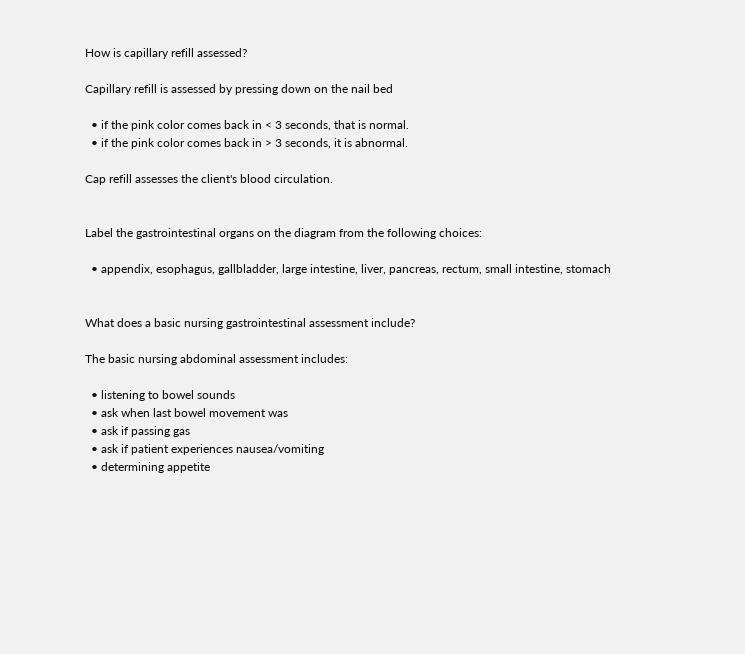How is capillary refill assessed?

Capillary refill is assessed by pressing down on the nail bed

  • if the pink color comes back in < 3 seconds, that is normal.
  • if the pink color comes back in > 3 seconds, it is abnormal.

Cap refill assesses the client's blood circulation.


Label the gastrointestinal organs on the diagram from the following choices:

  • appendix, esophagus, gallbladder, large intestine, liver, pancreas, rectum, small intestine, stomach


What does a basic nursing gastrointestinal assessment include?

The basic nursing abdominal assessment includes:

  • listening to bowel sounds
  • ask when last bowel movement was
  • ask if passing gas
  • ask if patient experiences nausea/vomiting
  • determining appetite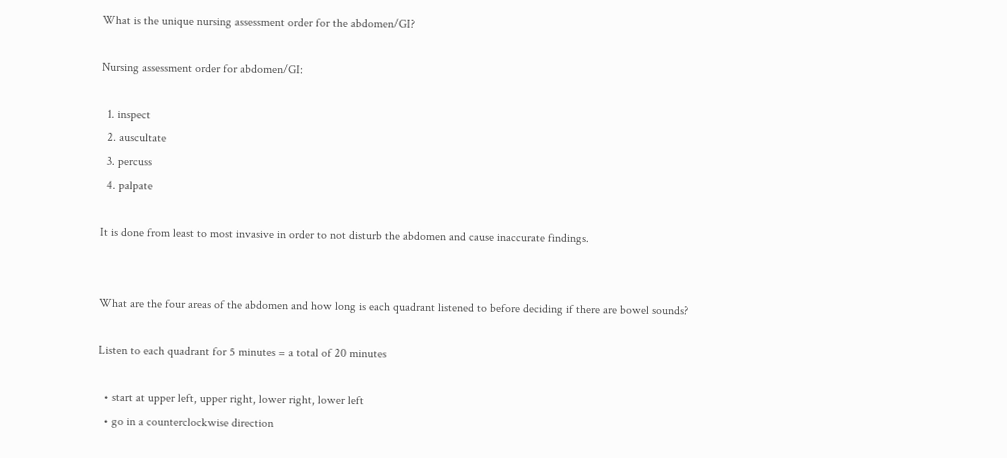What is the unique nursing assessment order for the abdomen/GI?

Nursing assessment order for abdomen/GI:

  1. inspect
  2. auscultate
  3. percuss
  4. palpate

It is done from least to most invasive in order to not disturb the abdomen and cause inaccurate findings.


What are the four areas of the abdomen and how long is each quadrant listened to before deciding if there are bowel sounds?

Listen to each quadrant for 5 minutes = a total of 20 minutes

  • start at upper left, upper right, lower right, lower left
  • go in a counterclockwise direction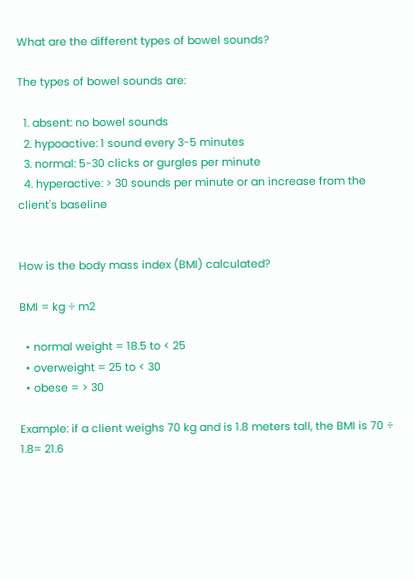What are the different types of bowel sounds?

The types of bowel sounds are:

  1. absent: no bowel sounds
  2. hypoactive: 1 sound every 3-5 minutes
  3. normal: 5-30 clicks or gurgles per minute
  4. hyperactive: > 30 sounds per minute or an increase from the client's baseline


How is the body mass index (BMI) calculated?

BMI = kg ÷ m2

  • normal weight = 18.5 to < 25
  • overweight = 25 to < 30
  • obese = > 30

Example: if a client weighs 70 kg and is 1.8 meters tall, the BMI is 70 ÷ 1.8= 21.6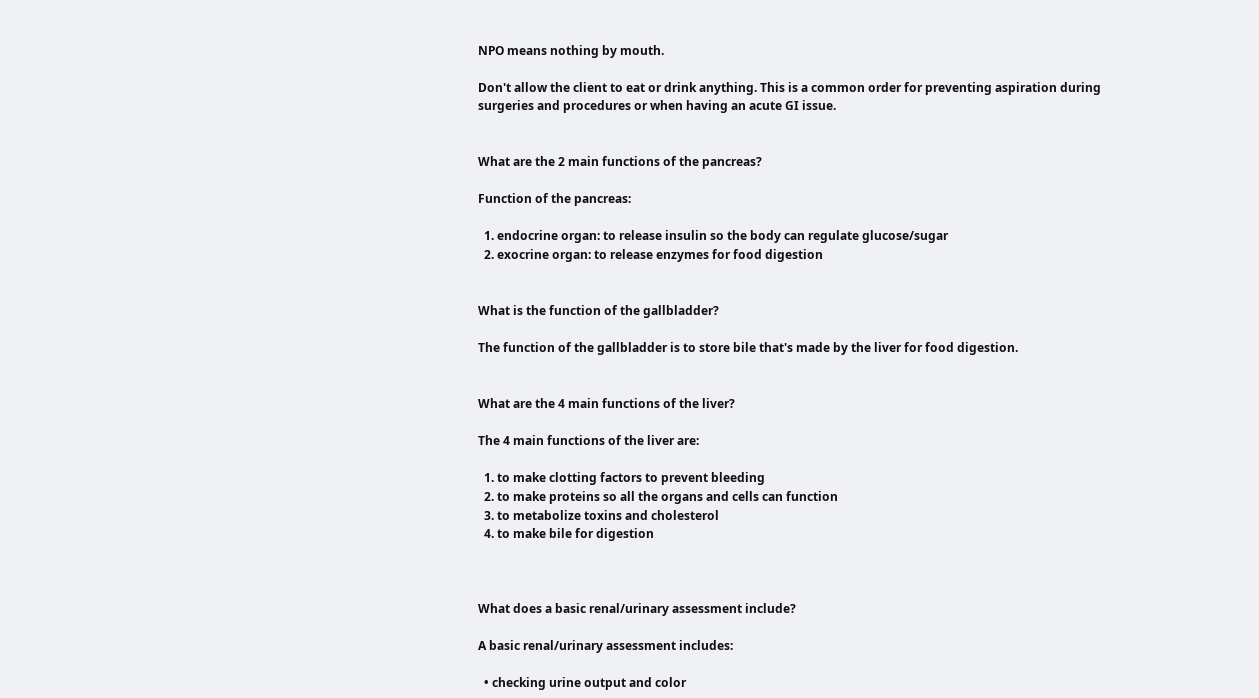NPO means nothing by mouth.

Don't allow the client to eat or drink anything. This is a common order for preventing aspiration during surgeries and procedures or when having an acute GI issue.


What are the 2 main functions of the pancreas?

Function of the pancreas:

  1. endocrine organ: to release insulin so the body can regulate glucose/sugar
  2. exocrine organ: to release enzymes for food digestion


What is the function of the gallbladder?

The function of the gallbladder is to store bile that's made by the liver for food digestion.


What are the 4 main functions of the liver?

The 4 main functions of the liver are:

  1. to make clotting factors to prevent bleeding
  2. to make proteins so all the organs and cells can function
  3. to metabolize toxins and cholesterol
  4. to make bile for digestion



What does a basic renal/urinary assessment include?

A basic renal/urinary assessment includes:

  • checking urine output and color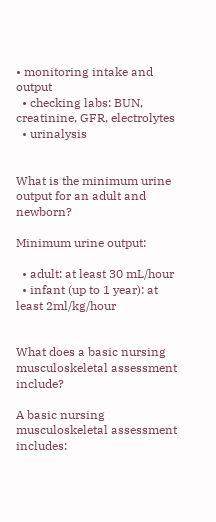• monitoring intake and output
  • checking labs: BUN, creatinine, GFR, electrolytes
  • urinalysis


What is the minimum urine output for an adult and newborn?

Minimum urine output:

  • adult: at least 30 mL/hour
  • infant (up to 1 year): at least 2ml/kg/hour


What does a basic nursing musculoskeletal assessment include?

A basic nursing musculoskeletal assessment includes: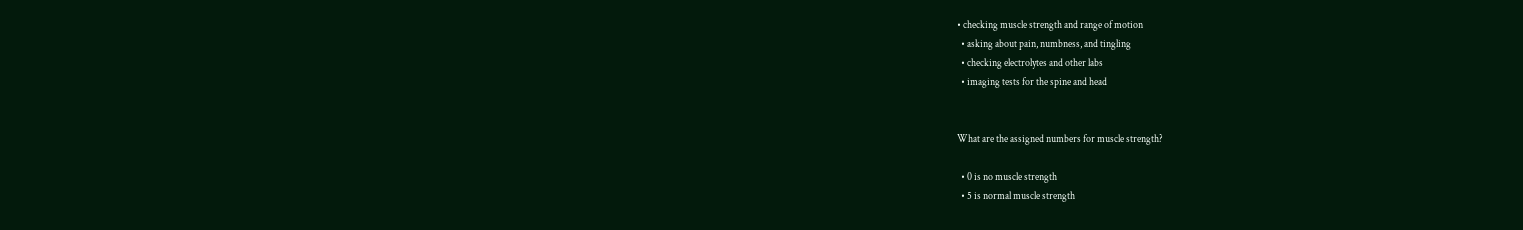• checking muscle strength and range of motion
  • asking about pain, numbness, and tingling
  • checking electrolytes and other labs
  • imaging tests for the spine and head


What are the assigned numbers for muscle strength?

  • 0 is no muscle strength
  • 5 is normal muscle strength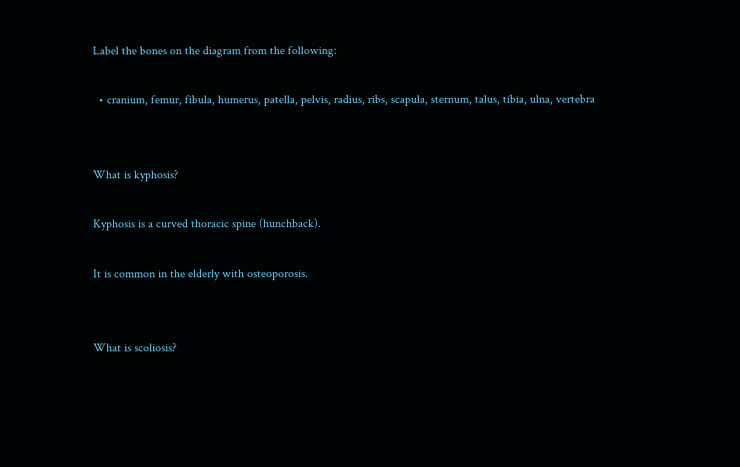Label the bones on the diagram from the following:

  • cranium, femur, fibula, humerus, patella, pelvis, radius, ribs, scapula, sternum, talus, tibia, ulna, vertebra


What is kyphosis?

Kyphosis is a curved thoracic spine (hunchback).

It is common in the elderly with osteoporosis.


What is scoliosis?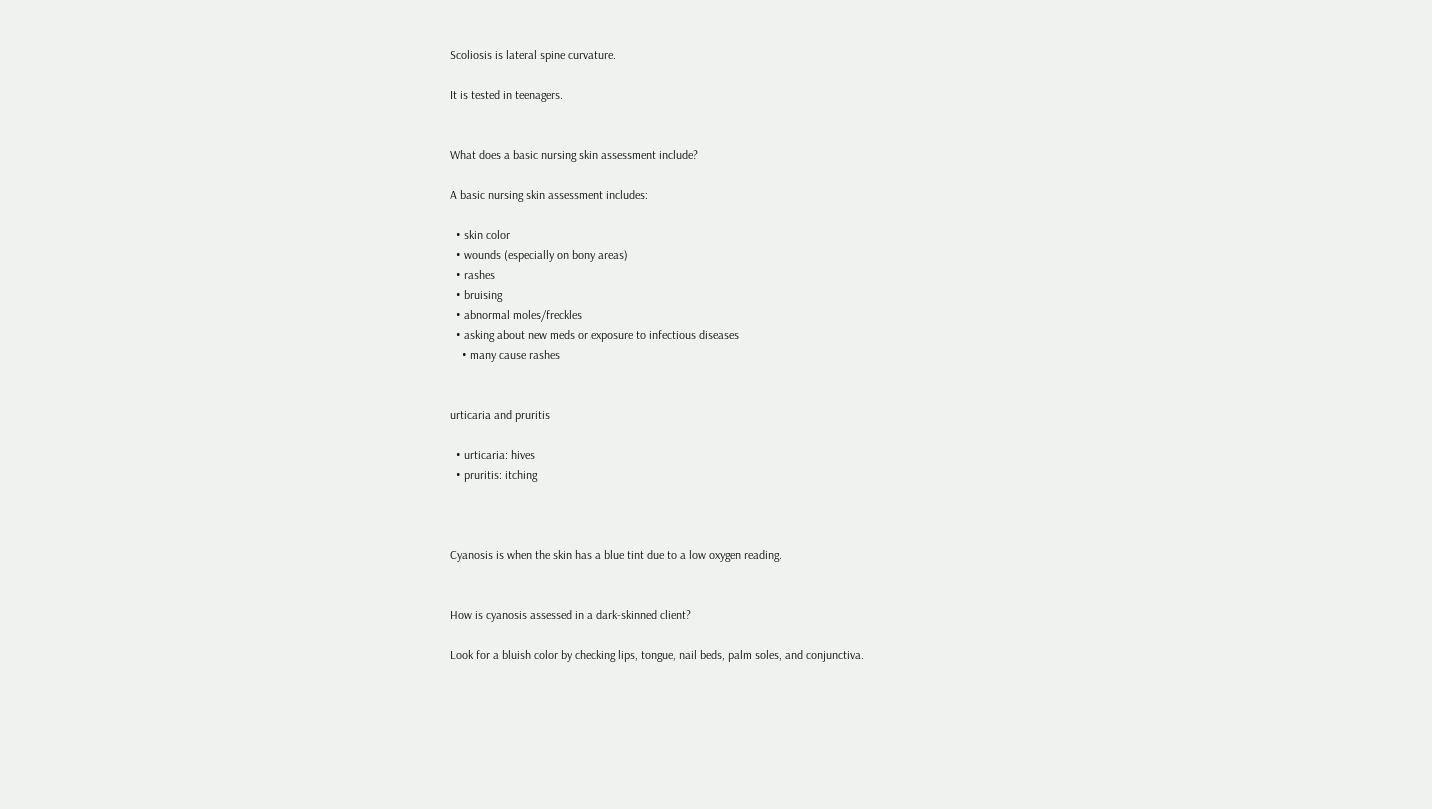Scoliosis is lateral spine curvature.

It is tested in teenagers.


What does a basic nursing skin assessment include?

A basic nursing skin assessment includes:

  • skin color
  • wounds (especially on bony areas)
  • rashes
  • bruising
  • abnormal moles/freckles
  • asking about new meds or exposure to infectious diseases
    • many cause rashes


urticaria and pruritis

  • urticaria: hives
  • pruritis: itching



Cyanosis is when the skin has a blue tint due to a low oxygen reading.


How is cyanosis assessed in a dark-skinned client?

Look for a bluish color by checking lips, tongue, nail beds, palm soles, and conjunctiva.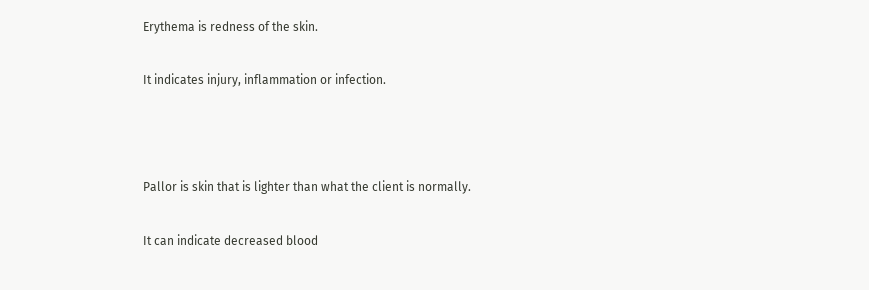Erythema is redness of the skin.

It indicates injury, inflammation or infection.



Pallor is skin that is lighter than what the client is normally.

It can indicate decreased blood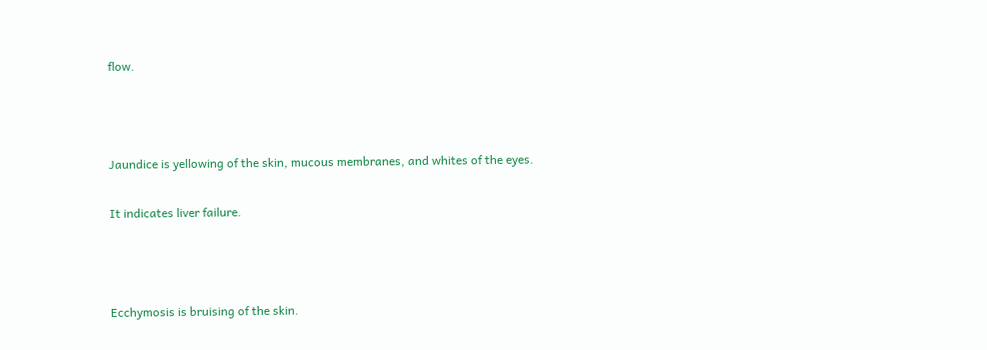flow.



Jaundice is yellowing of the skin, mucous membranes, and whites of the eyes.

It indicates liver failure.



Ecchymosis is bruising of the skin.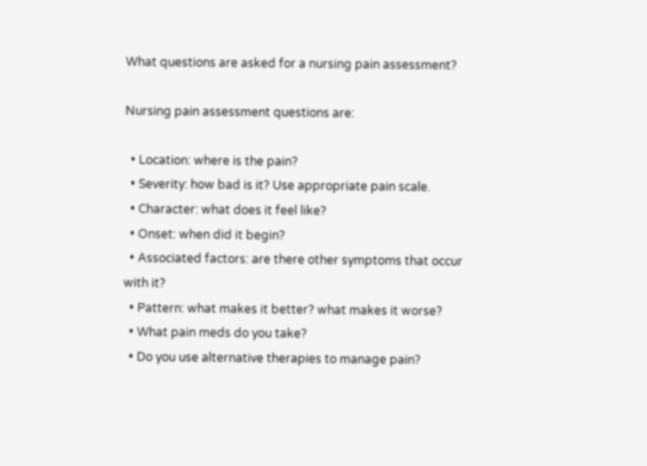What questions are asked for a nursing pain assessment?

Nursing pain assessment questions are:

  • Location: where is the pain?
  • Severity: how bad is it? Use appropriate pain scale.
  • Character: what does it feel like?
  • Onset: when did it begin?
  • Associated factors: are there other symptoms that occur with it?
  • Pattern: what makes it better? what makes it worse?
  • What pain meds do you take?
  • Do you use alternative therapies to manage pain?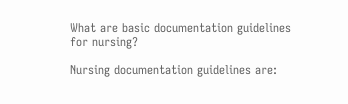What are basic documentation guidelines for nursing?

Nursing documentation guidelines are: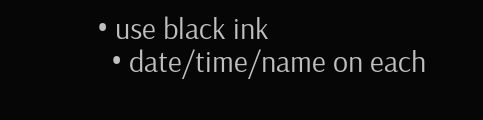• use black ink
  • date/time/name on each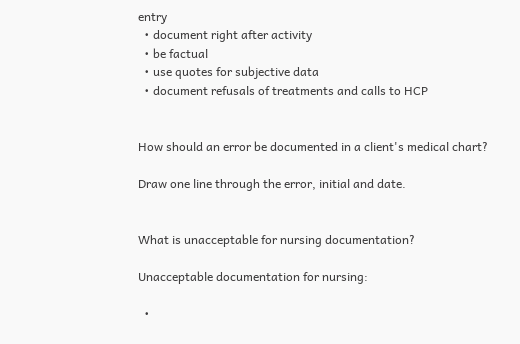entry
  • document right after activity
  • be factual
  • use quotes for subjective data
  • document refusals of treatments and calls to HCP


How should an error be documented in a client's medical chart?

Draw one line through the error, initial and date.


What is unacceptable for nursing documentation?

Unacceptable documentation for nursing:

  •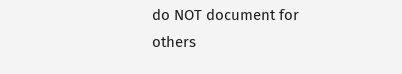do NOT document for others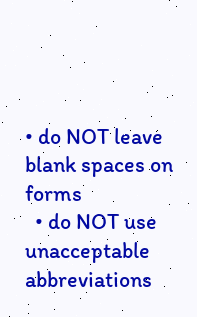• do NOT leave blank spaces on forms
  • do NOT use unacceptable abbreviations